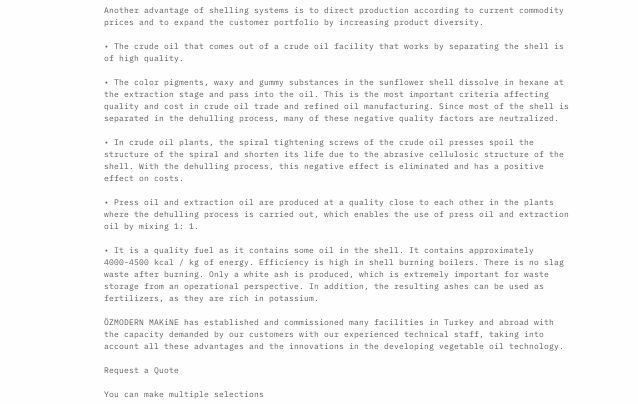Another advantage of shelling systems is to direct production according to current commodity prices and to expand the customer portfolio by increasing product diversity.

• The crude oil that comes out of a crude oil facility that works by separating the shell is of high quality.

• The color pigments, waxy and gummy substances in the sunflower shell dissolve in hexane at the extraction stage and pass into the oil. This is the most important criteria affecting quality and cost in crude oil trade and refined oil manufacturing. Since most of the shell is separated in the dehulling process, many of these negative quality factors are neutralized.

• In crude oil plants, the spiral tightening screws of the crude oil presses spoil the structure of the spiral and shorten its life due to the abrasive cellulosic structure of the shell. With the dehulling process, this negative effect is eliminated and has a positive effect on costs.

• Press oil and extraction oil are produced at a quality close to each other in the plants where the dehulling process is carried out, which enables the use of press oil and extraction oil by mixing 1: 1.

• It is a quality fuel as it contains some oil in the shell. It contains approximately 4000-4500 kcal / kg of energy. Efficiency is high in shell burning boilers. There is no slag waste after burning. Only a white ash is produced, which is extremely important for waste storage from an operational perspective. In addition, the resulting ashes can be used as fertilizers, as they are rich in potassium.

ÖZMODERN MAKiNE has established and commissioned many facilities in Turkey and abroad with the capacity demanded by our customers with our experienced technical staff, taking into account all these advantages and the innovations in the developing vegetable oil technology.

Request a Quote

You can make multiple selections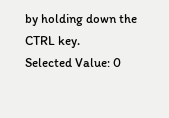by holding down the CTRL key.
Selected Value: 0